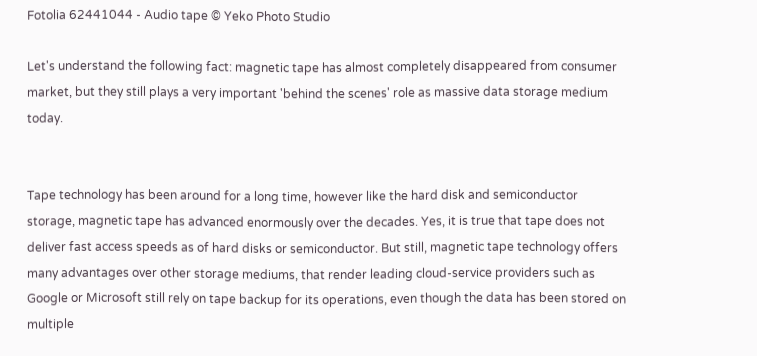Fotolia 62441044 - Audio tape © Yeko Photo Studio

Let's understand the following fact: magnetic tape has almost completely disappeared from consumer market, but they still plays a very important 'behind the scenes' role as massive data storage medium today.


Tape technology has been around for a long time, however like the hard disk and semiconductor storage, magnetic tape has advanced enormously over the decades. Yes, it is true that tape does not deliver fast access speeds as of hard disks or semiconductor. But still, magnetic tape technology offers many advantages over other storage mediums, that render leading cloud-service providers such as Google or Microsoft still rely on tape backup for its operations, even though the data has been stored on multiple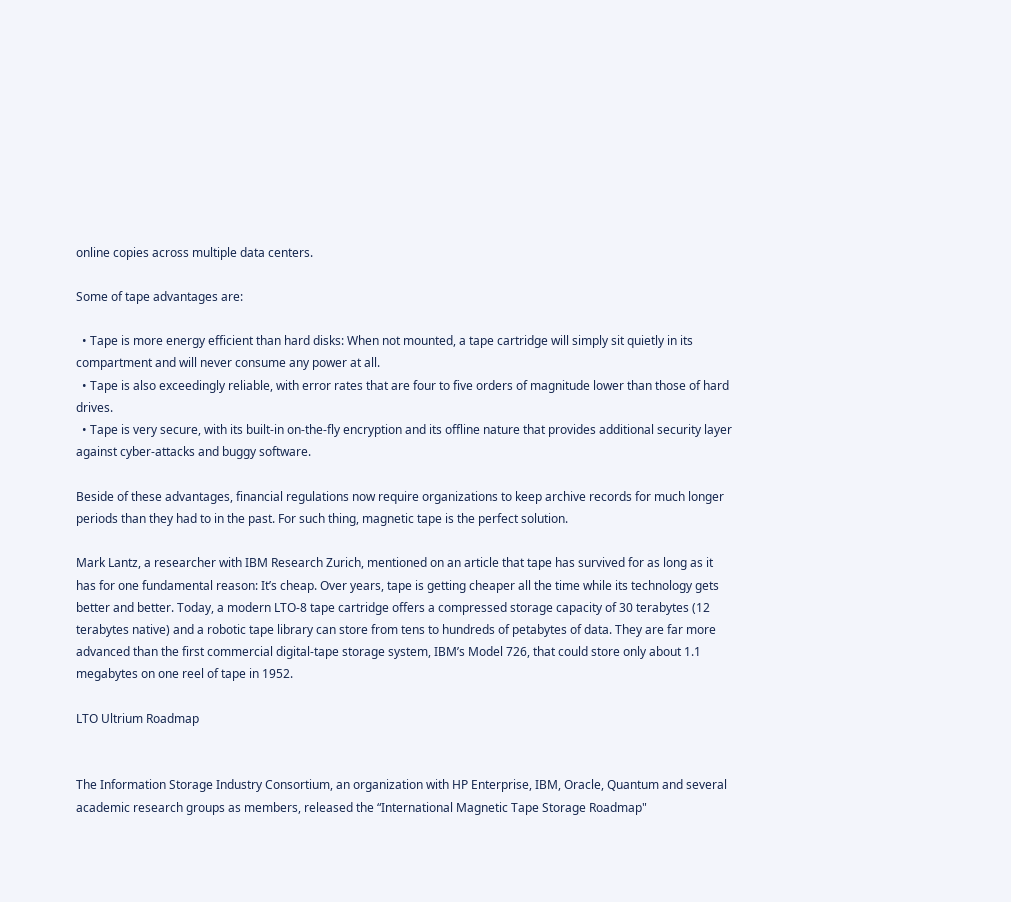online copies across multiple data centers.

Some of tape advantages are:

  • Tape is more energy efficient than hard disks: When not mounted, a tape cartridge will simply sit quietly in its compartment and will never consume any power at all.
  • Tape is also exceedingly reliable, with error rates that are four to five orders of magnitude lower than those of hard drives.
  • Tape is very secure, with its built-in on-the-fly encryption and its offline nature that provides additional security layer against cyber-attacks and buggy software.

Beside of these advantages, financial regulations now require organizations to keep archive records for much longer periods than they had to in the past. For such thing, magnetic tape is the perfect solution.

Mark Lantz, a researcher with IBM Research Zurich, mentioned on an article that tape has survived for as long as it has for one fundamental reason: It’s cheap. Over years, tape is getting cheaper all the time while its technology gets better and better. Today, a modern LTO-8 tape cartridge offers a compressed storage capacity of 30 terabytes (12 terabytes native) and a robotic tape library can store from tens to hundreds of petabytes of data. They are far more advanced than the first commercial digital-tape storage system, IBM’s Model 726, that could store only about 1.1 megabytes on one reel of tape in 1952.

LTO Ultrium Roadmap


The Information Storage Industry Consortium, an organization with HP Enterprise, IBM, Oracle, Quantum and several academic research groups as members, released the “International Magnetic Tape Storage Roadmap"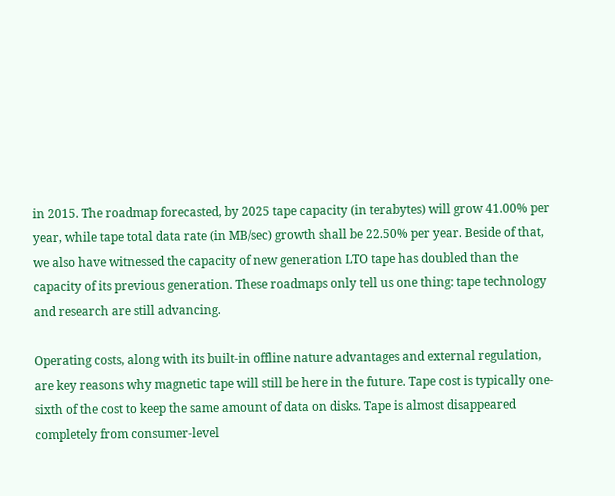in 2015. The roadmap forecasted, by 2025 tape capacity (in terabytes) will grow 41.00% per year, while tape total data rate (in MB/sec) growth shall be 22.50% per year. Beside of that, we also have witnessed the capacity of new generation LTO tape has doubled than the capacity of its previous generation. These roadmaps only tell us one thing: tape technology and research are still advancing.

Operating costs, along with its built-in offline nature advantages and external regulation, are key reasons why magnetic tape will still be here in the future. Tape cost is typically one-sixth of the cost to keep the same amount of data on disks. Tape is almost disappeared completely from consumer-level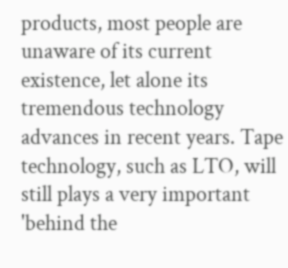products, most people are unaware of its current existence, let alone its tremendous technology advances in recent years. Tape technology, such as LTO, will still plays a very important 'behind the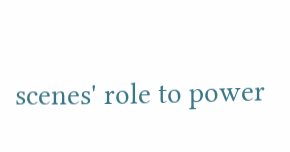scenes' role to power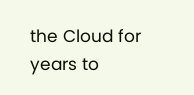the Cloud for years to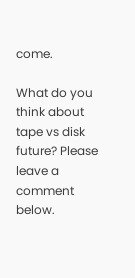come.

What do you think about tape vs disk future? Please leave a comment below.